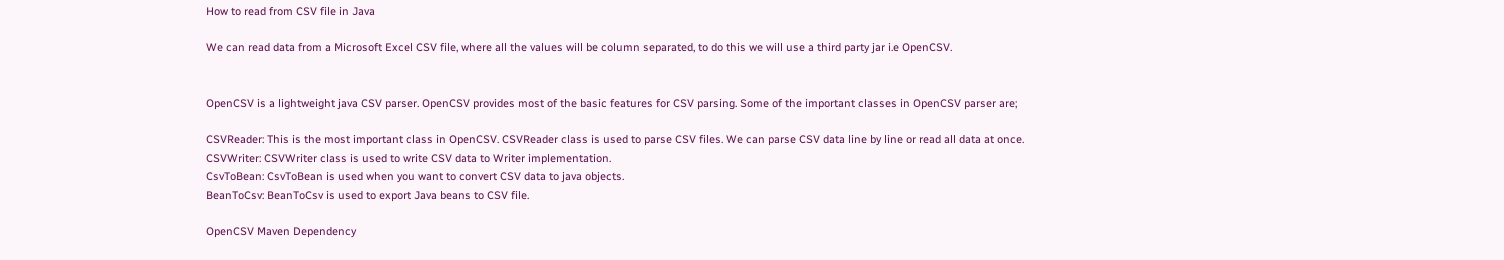How to read from CSV file in Java

We can read data from a Microsoft Excel CSV file, where all the values will be column separated, to do this we will use a third party jar i.e OpenCSV.


OpenCSV is a lightweight java CSV parser. OpenCSV provides most of the basic features for CSV parsing. Some of the important classes in OpenCSV parser are;

CSVReader: This is the most important class in OpenCSV. CSVReader class is used to parse CSV files. We can parse CSV data line by line or read all data at once.
CSVWriter: CSVWriter class is used to write CSV data to Writer implementation.
CsvToBean: CsvToBean is used when you want to convert CSV data to java objects.
BeanToCsv: BeanToCsv is used to export Java beans to CSV file.

OpenCSV Maven Dependency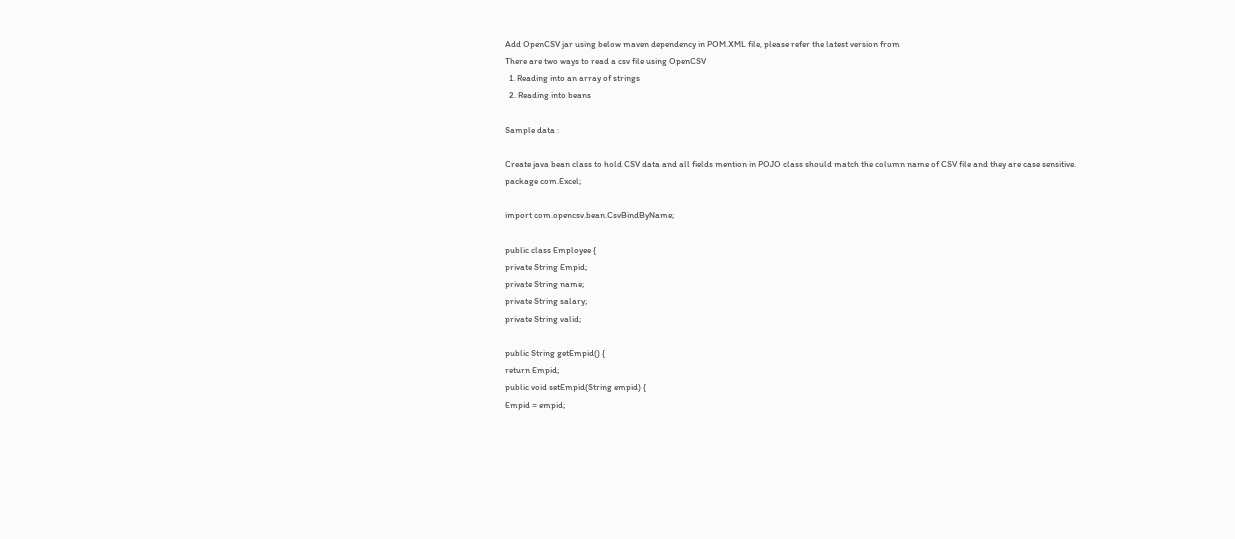Add OpenCSV jar using below maven dependency in POM.XML file, please refer the latest version from
There are two ways to read a csv file using OpenCSV
  1. Reading into an array of strings
  2. Reading into beans

Sample data :

Create java bean class to hold CSV data and all fields mention in POJO class should match the column name of CSV file and they are case sensitive.
package com.Excel;

import com.opencsv.bean.CsvBindByName;

public class Employee {
private String Empid;
private String name;
private String salary;
private String valid;

public String getEmpid() {
return Empid;
public void setEmpid(String empid) {
Empid = empid;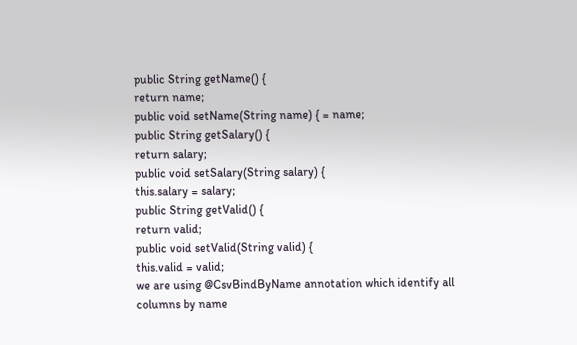public String getName() {
return name;
public void setName(String name) { = name;
public String getSalary() {
return salary;
public void setSalary(String salary) {
this.salary = salary;
public String getValid() {
return valid;
public void setValid(String valid) {
this.valid = valid;
we are using @CsvBindByName annotation which identify all columns by name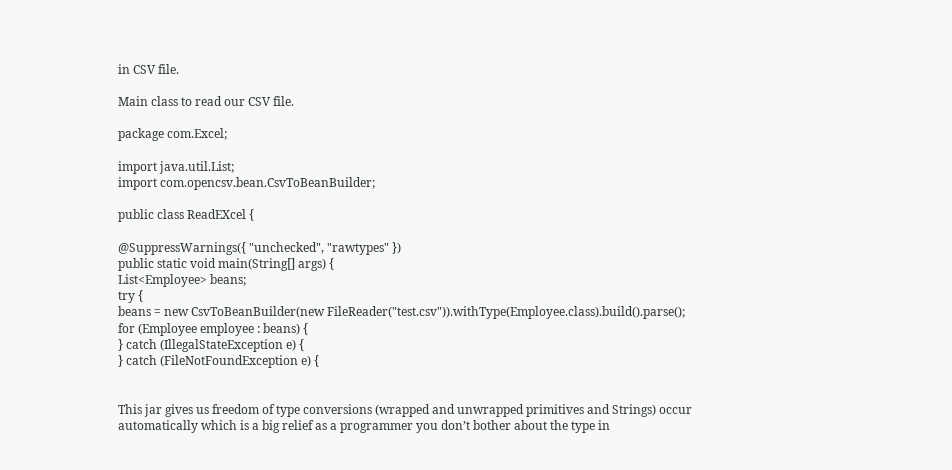in CSV file.

Main class to read our CSV file.

package com.Excel;

import java.util.List;
import com.opencsv.bean.CsvToBeanBuilder;

public class ReadEXcel {

@SuppressWarnings({ "unchecked", "rawtypes" })
public static void main(String[] args) {
List<Employee> beans;
try {
beans = new CsvToBeanBuilder(new FileReader("test.csv")).withType(Employee.class).build().parse();
for (Employee employee : beans) {
} catch (IllegalStateException e) {
} catch (FileNotFoundException e) {


This jar gives us freedom of type conversions (wrapped and unwrapped primitives and Strings) occur automatically which is a big relief as a programmer you don’t bother about the type in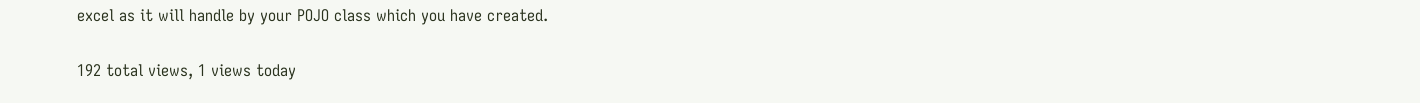excel as it will handle by your POJO class which you have created.

192 total views, 1 views today